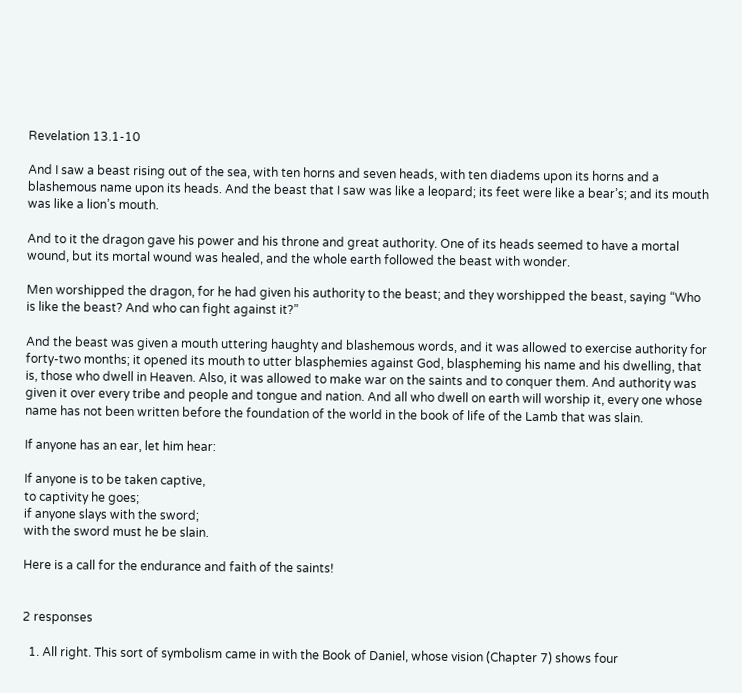Revelation 13.1-10

And I saw a beast rising out of the sea, with ten horns and seven heads, with ten diadems upon its horns and a blashemous name upon its heads. And the beast that I saw was like a leopard; its feet were like a bear’s; and its mouth was like a lion’s mouth.

And to it the dragon gave his power and his throne and great authority. One of its heads seemed to have a mortal wound, but its mortal wound was healed, and the whole earth followed the beast with wonder.

Men worshipped the dragon, for he had given his authority to the beast; and they worshipped the beast, saying “Who is like the beast? And who can fight against it?”

And the beast was given a mouth uttering haughty and blashemous words, and it was allowed to exercise authority for forty-two months; it opened its mouth to utter blasphemies against God, blaspheming his name and his dwelling, that is, those who dwell in Heaven. Also, it was allowed to make war on the saints and to conquer them. And authority was given it over every tribe and people and tongue and nation. And all who dwell on earth will worship it, every one whose name has not been written before the foundation of the world in the book of life of the Lamb that was slain.

If anyone has an ear, let him hear:

If anyone is to be taken captive,
to captivity he goes;
if anyone slays with the sword;
with the sword must he be slain.

Here is a call for the endurance and faith of the saints!


2 responses

  1. All right. This sort of symbolism came in with the Book of Daniel, whose vision (Chapter 7) shows four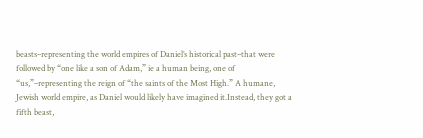beasts–representing the world empires of Daniel’s historical past–that were followed by “one like a son of Adam,” ie a human being, one of “us,”–representing the reign of “the saints of the Most High.” A humane, Jewish world empire, as Daniel would likely have imagined it.Instead, they got a fifth beast,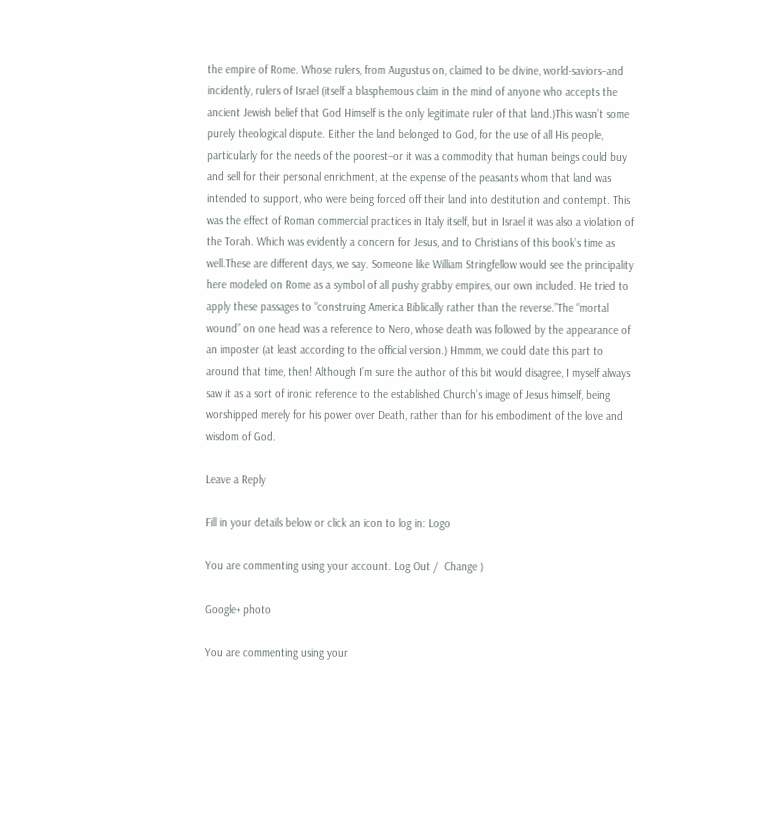the empire of Rome. Whose rulers, from Augustus on, claimed to be divine, world-saviors–and incidently, rulers of Israel (itself a blasphemous claim in the mind of anyone who accepts the ancient Jewish belief that God Himself is the only legitimate ruler of that land.)This wasn’t some purely theological dispute. Either the land belonged to God, for the use of all His people, particularly for the needs of the poorest–or it was a commodity that human beings could buy and sell for their personal enrichment, at the expense of the peasants whom that land was intended to support, who were being forced off their land into destitution and contempt. This was the effect of Roman commercial practices in Italy itself, but in Israel it was also a violation of the Torah. Which was evidently a concern for Jesus, and to Christians of this book’s time as well.These are different days, we say. Someone like William Stringfellow would see the principality here modeled on Rome as a symbol of all pushy grabby empires, our own included. He tried to apply these passages to “construing America Biblically rather than the reverse.”The “mortal wound” on one head was a reference to Nero, whose death was followed by the appearance of an imposter (at least according to the official version.) Hmmm, we could date this part to around that time, then! Although I’m sure the author of this bit would disagree, I myself always saw it as a sort of ironic reference to the established Church’s image of Jesus himself, being worshipped merely for his power over Death, rather than for his embodiment of the love and wisdom of God.

Leave a Reply

Fill in your details below or click an icon to log in: Logo

You are commenting using your account. Log Out /  Change )

Google+ photo

You are commenting using your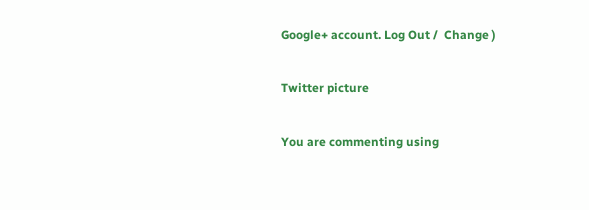Google+ account. Log Out /  Change )

Twitter picture

You are commenting using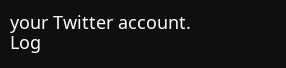your Twitter account. Log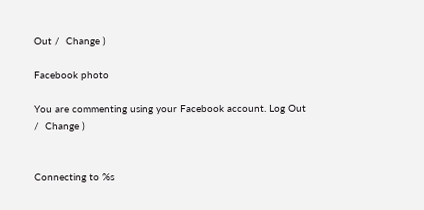Out /  Change )

Facebook photo

You are commenting using your Facebook account. Log Out /  Change )


Connecting to %s